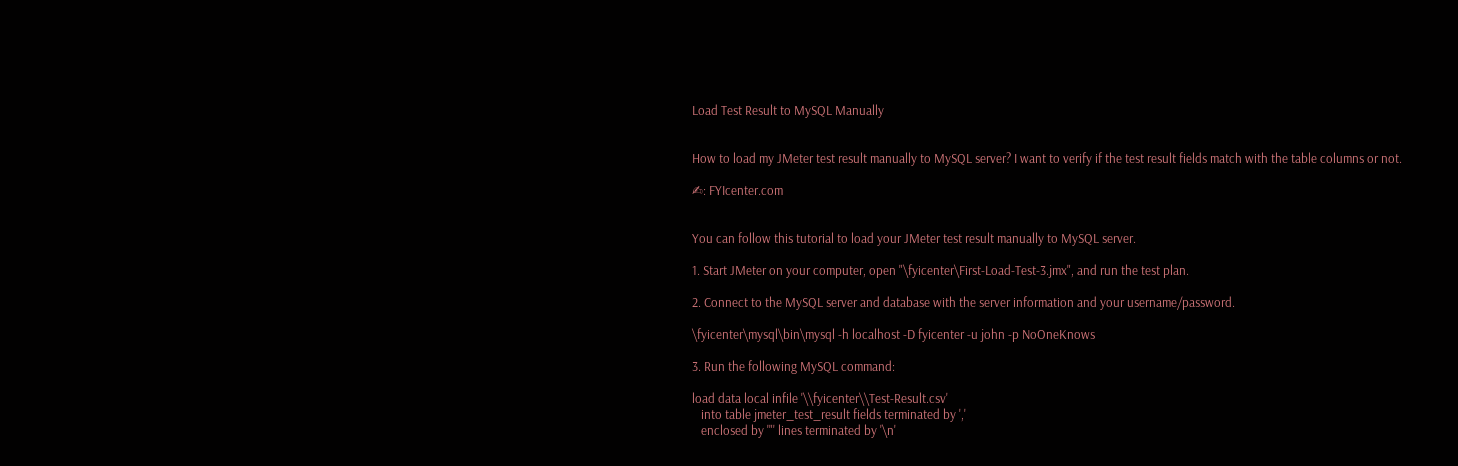Load Test Result to MySQL Manually


How to load my JMeter test result manually to MySQL server? I want to verify if the test result fields match with the table columns or not.

✍: FYIcenter.com


You can follow this tutorial to load your JMeter test result manually to MySQL server.

1. Start JMeter on your computer, open "\fyicenter\First-Load-Test-3.jmx", and run the test plan.

2. Connect to the MySQL server and database with the server information and your username/password.

\fyicenter\mysql\bin\mysql -h localhost -D fyicenter -u john -p NoOneKnows

3. Run the following MySQL command:

load data local infile '\\fyicenter\\Test-Result.csv'
   into table jmeter_test_result fields terminated by ','
   enclosed by '"' lines terminated by '\n'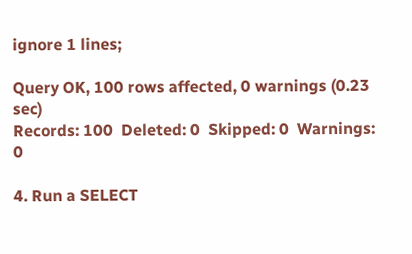ignore 1 lines;

Query OK, 100 rows affected, 0 warnings (0.23 sec)
Records: 100  Deleted: 0  Skipped: 0  Warnings: 0

4. Run a SELECT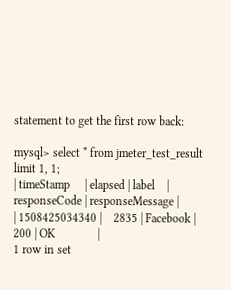statement to get the first row back:

mysql> select * from jmeter_test_result limit 1, 1;
| timeStamp     | elapsed | label    | responseCode | responseMessage |
| 1508425034340 |    2835 | Facebook |          200 | OK              |
1 row in set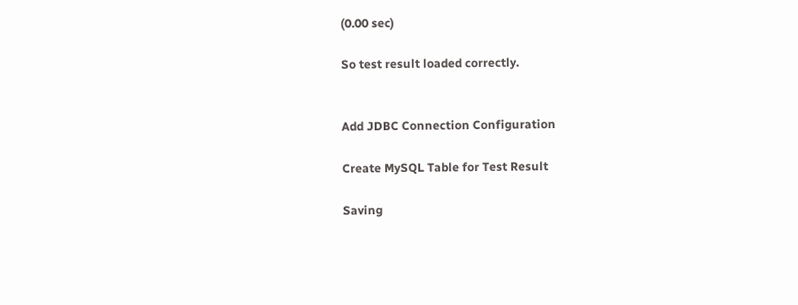(0.00 sec)

So test result loaded correctly.


Add JDBC Connection Configuration

Create MySQL Table for Test Result

Saving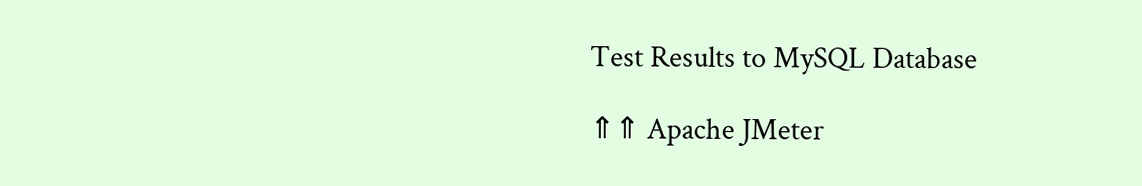Test Results to MySQL Database

⇑⇑ Apache JMeter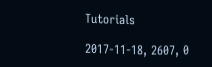Tutorials

2017-11-18, 2607, 0